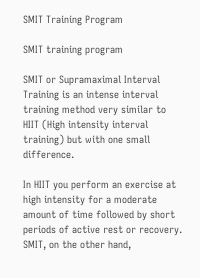SMIT Training Program

SMIT training program

SMIT or Supramaximal Interval Training is an intense interval training method very similar to HIIT (High intensity interval training) but with one small difference.

In HIIT you perform an exercise at high intensity for a moderate amount of time followed by short periods of active rest or recovery. SMIT, on the other hand,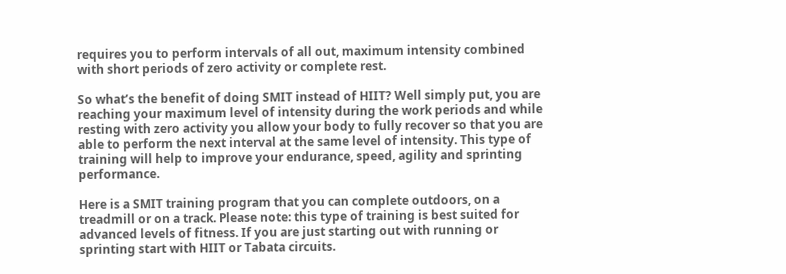requires you to perform intervals of all out, maximum intensity combined with short periods of zero activity or complete rest.

So what’s the benefit of doing SMIT instead of HIIT? Well simply put, you are reaching your maximum level of intensity during the work periods and while resting with zero activity you allow your body to fully recover so that you are able to perform the next interval at the same level of intensity. This type of training will help to improve your endurance, speed, agility and sprinting performance.

Here is a SMIT training program that you can complete outdoors, on a treadmill or on a track. Please note: this type of training is best suited for advanced levels of fitness. If you are just starting out with running or sprinting start with HIIT or Tabata circuits.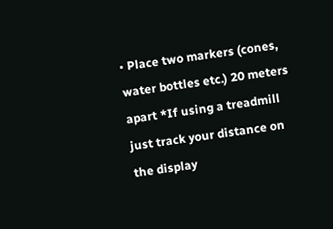• Place two markers (cones, water bottles etc.) 20 meters apart *If using a treadmill just track your distance on the display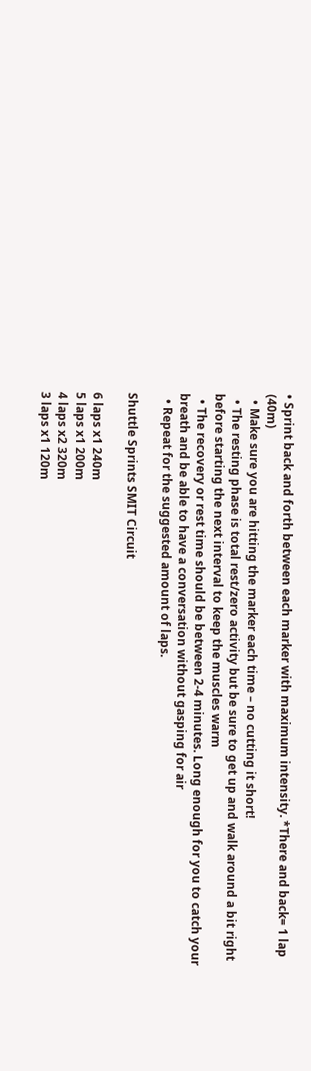• Sprint back and forth between each marker with maximum intensity. *There and back= 1 lap (40m)
  • Make sure you are hitting the marker each time – no cutting it short!
  • The resting phase is total rest/zero activity but be sure to get up and walk around a bit right before starting the next interval to keep the muscles warm
  • The recovery or rest time should be between 2-4 minutes. Long enough for you to catch your breath and be able to have a conversation without gasping for air
  • Repeat for the suggested amount of laps.

Shuttle Sprints SMIT Circuit

6 laps x1 240m
5 laps x1 200m
4 laps x2 320m
3 laps x1 120m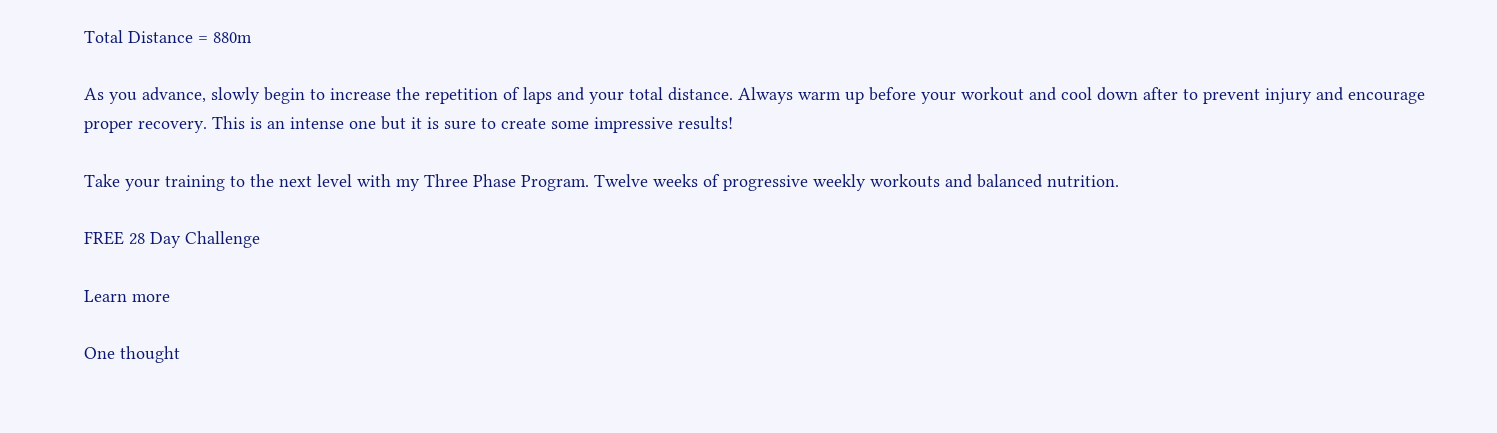Total Distance = 880m

As you advance, slowly begin to increase the repetition of laps and your total distance. Always warm up before your workout and cool down after to prevent injury and encourage proper recovery. This is an intense one but it is sure to create some impressive results!

Take your training to the next level with my Three Phase Program. Twelve weeks of progressive weekly workouts and balanced nutrition.

FREE 28 Day Challenge

Learn more

One thought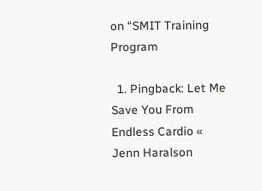on “SMIT Training Program

  1. Pingback: Let Me Save You From Endless Cardio « Jenn Haralson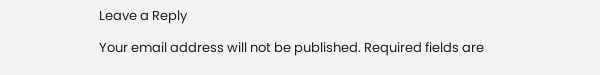Leave a Reply

Your email address will not be published. Required fields are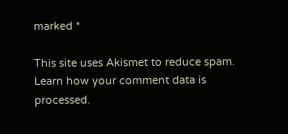marked *

This site uses Akismet to reduce spam. Learn how your comment data is processed.